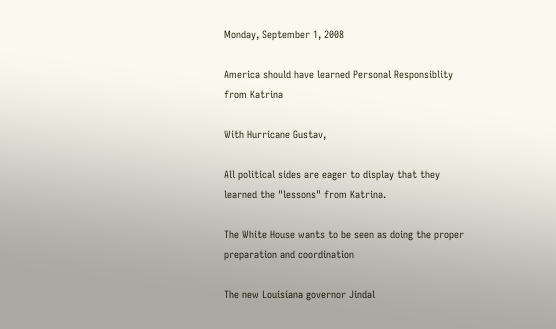Monday, September 1, 2008

America should have learned Personal Responsiblity from Katrina

With Hurricane Gustav,

All political sides are eager to display that they learned the "lessons" from Katrina.

The White House wants to be seen as doing the proper preparation and coordination

The new Louisiana governor Jindal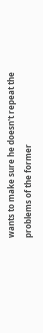wants to make sure he doesn't repeat the problems of the former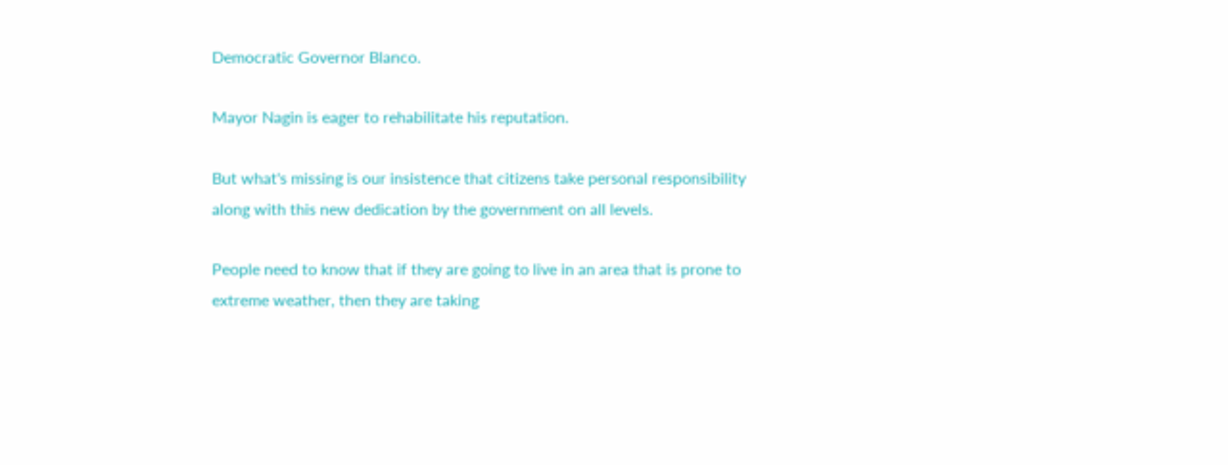Democratic Governor Blanco.

Mayor Nagin is eager to rehabilitate his reputation.

But what's missing is our insistence that citizens take personal responsibility along with this new dedication by the government on all levels.

People need to know that if they are going to live in an area that is prone to extreme weather, then they are taking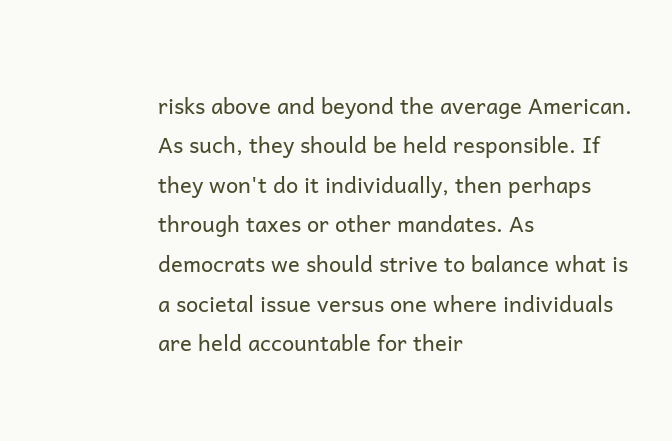risks above and beyond the average American. As such, they should be held responsible. If they won't do it individually, then perhaps through taxes or other mandates. As democrats we should strive to balance what is a societal issue versus one where individuals are held accountable for their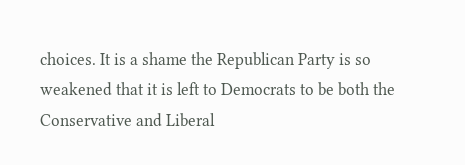choices. It is a shame the Republican Party is so weakened that it is left to Democrats to be both the Conservative and Liberal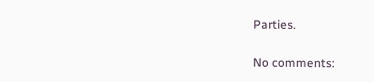Parties.

No comments: